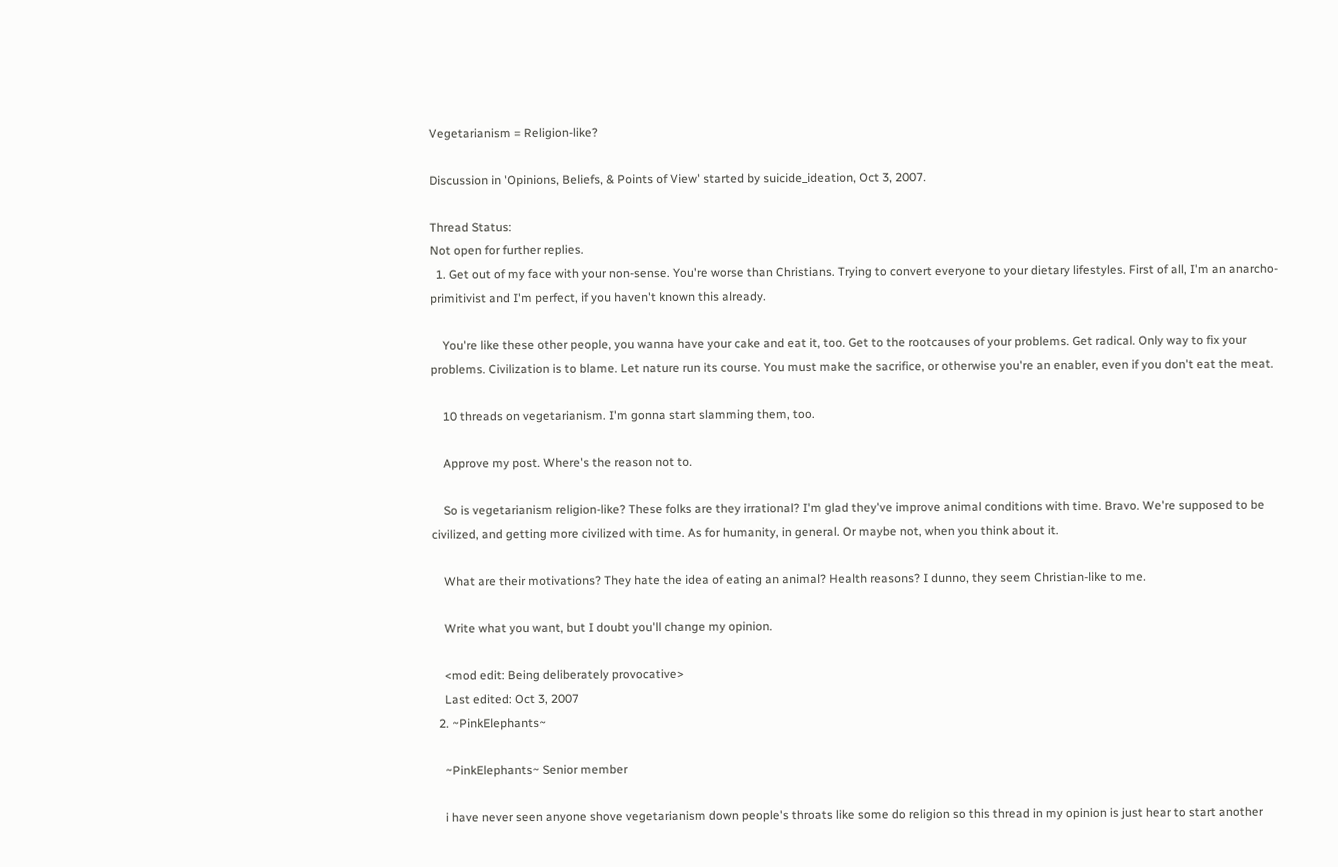Vegetarianism = Religion-like?

Discussion in 'Opinions, Beliefs, & Points of View' started by suicide_ideation, Oct 3, 2007.

Thread Status:
Not open for further replies.
  1. Get out of my face with your non-sense. You're worse than Christians. Trying to convert everyone to your dietary lifestyles. First of all, I'm an anarcho-primitivist and I'm perfect, if you haven't known this already.

    You're like these other people, you wanna have your cake and eat it, too. Get to the rootcauses of your problems. Get radical. Only way to fix your problems. Civilization is to blame. Let nature run its course. You must make the sacrifice, or otherwise you're an enabler, even if you don't eat the meat.

    10 threads on vegetarianism. I'm gonna start slamming them, too.

    Approve my post. Where's the reason not to.

    So is vegetarianism religion-like? These folks are they irrational? I'm glad they've improve animal conditions with time. Bravo. We're supposed to be civilized, and getting more civilized with time. As for humanity, in general. Or maybe not, when you think about it.

    What are their motivations? They hate the idea of eating an animal? Health reasons? I dunno, they seem Christian-like to me.

    Write what you want, but I doubt you'll change my opinion.

    <mod edit: Being deliberately provocative>
    Last edited: Oct 3, 2007
  2. ~PinkElephants~

    ~PinkElephants~ Senior member

    i have never seen anyone shove vegetarianism down people's throats like some do religion so this thread in my opinion is just hear to start another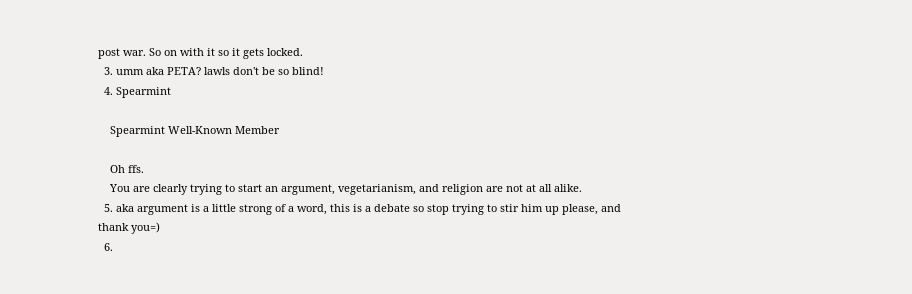post war. So on with it so it gets locked.
  3. umm aka PETA? lawls don't be so blind!
  4. Spearmint

    Spearmint Well-Known Member

    Oh ffs.
    You are clearly trying to start an argument, vegetarianism, and religion are not at all alike.
  5. aka argument is a little strong of a word, this is a debate so stop trying to stir him up please, and thank you=)
  6.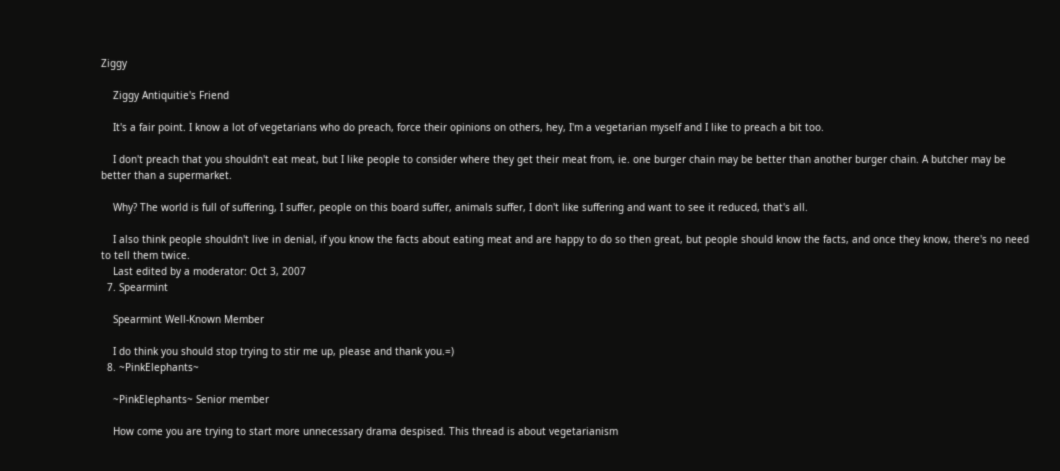Ziggy

    Ziggy Antiquitie's Friend

    It's a fair point. I know a lot of vegetarians who do preach, force their opinions on others, hey, I'm a vegetarian myself and I like to preach a bit too.

    I don't preach that you shouldn't eat meat, but I like people to consider where they get their meat from, ie. one burger chain may be better than another burger chain. A butcher may be better than a supermarket.

    Why? The world is full of suffering, I suffer, people on this board suffer, animals suffer, I don't like suffering and want to see it reduced, that's all.

    I also think people shouldn't live in denial, if you know the facts about eating meat and are happy to do so then great, but people should know the facts, and once they know, there's no need to tell them twice.
    Last edited by a moderator: Oct 3, 2007
  7. Spearmint

    Spearmint Well-Known Member

    I do think you should stop trying to stir me up, please and thank you.=)
  8. ~PinkElephants~

    ~PinkElephants~ Senior member

    How come you are trying to start more unnecessary drama despised. This thread is about vegetarianism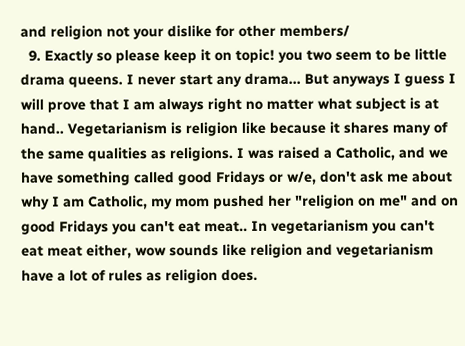and religion not your dislike for other members/
  9. Exactly so please keep it on topic! you two seem to be little drama queens. I never start any drama... But anyways I guess I will prove that I am always right no matter what subject is at hand.. Vegetarianism is religion like because it shares many of the same qualities as religions. I was raised a Catholic, and we have something called good Fridays or w/e, don't ask me about why I am Catholic, my mom pushed her "religion on me" and on good Fridays you can't eat meat.. In vegetarianism you can't eat meat either, wow sounds like religion and vegetarianism have a lot of rules as religion does.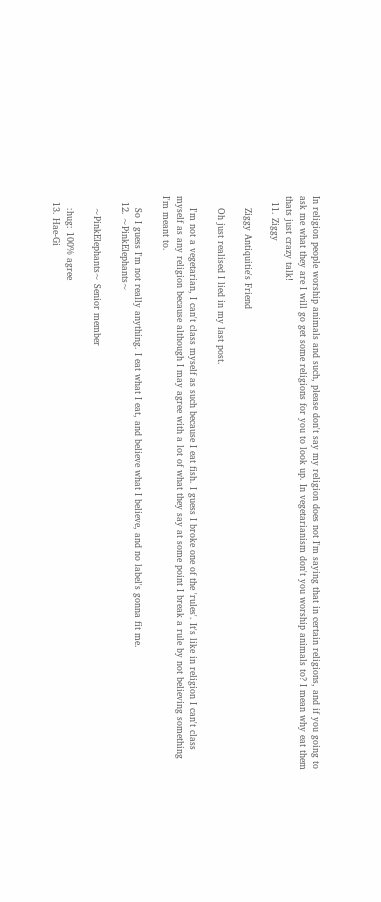In religion people worship animals and such, please don't say my religion does not I'm saying that in certain religions, and if you going to ask me what they are I will go get some religions for you to look up. In vegetarianism don't you worship animals to? I mean why eat them thats just crazy talk!
  11. Ziggy

    Ziggy Antiquitie's Friend

    Oh just realised I lied in my last post.

    I'm not a vegetarian, I can't class myself as such because I eat fish. I guess I broke one of the 'rules'. It's like in religion I can't class myself as any religion because although I may agree with a lot of what they say at some point I break a rule by not believing something I'm meant to.

    So I guess I'm not really anything. I eat what I eat, and believe what I believe, and no label's gonna fit me.
  12. ~PinkElephants~

    ~PinkElephants~ Senior member

    :hug: 100% agree
  13. Hae-Gi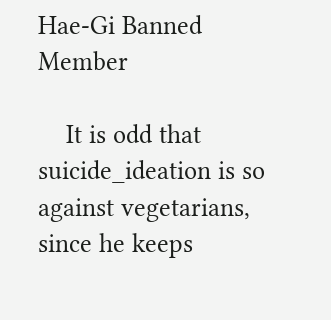Hae-Gi Banned Member

    It is odd that suicide_ideation is so against vegetarians, since he keeps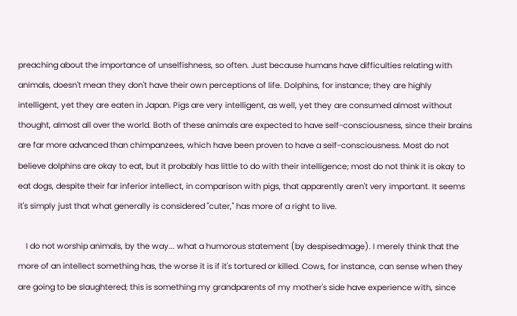preaching about the importance of unselfishness, so often. Just because humans have difficulties relating with animals, doesn't mean they don't have their own perceptions of life. Dolphins, for instance; they are highly intelligent, yet they are eaten in Japan. Pigs are very intelligent, as well, yet they are consumed almost without thought, almost all over the world. Both of these animals are expected to have self-consciousness, since their brains are far more advanced than chimpanzees, which have been proven to have a self-consciousness. Most do not believe dolphins are okay to eat, but it probably has little to do with their intelligence; most do not think it is okay to eat dogs, despite their far inferior intellect, in comparison with pigs, that apparently aren't very important. It seems it's simply just that what generally is considered "cuter," has more of a right to live.

    I do not worship animals, by the way... what a humorous statement (by despisedmage). I merely think that the more of an intellect something has, the worse it is if it's tortured or killed. Cows, for instance, can sense when they are going to be slaughtered; this is something my grandparents of my mother's side have experience with, since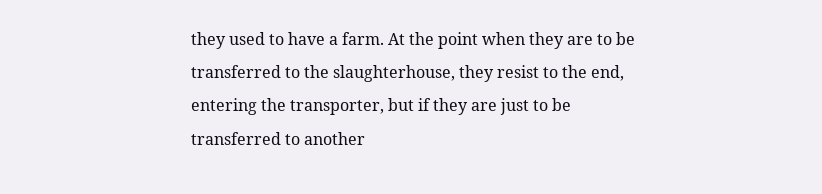they used to have a farm. At the point when they are to be transferred to the slaughterhouse, they resist to the end, entering the transporter, but if they are just to be transferred to another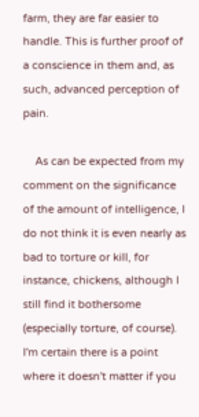farm, they are far easier to handle. This is further proof of a conscience in them and, as such, advanced perception of pain.

    As can be expected from my comment on the significance of the amount of intelligence, I do not think it is even nearly as bad to torture or kill, for instance, chickens, although I still find it bothersome (especially torture, of course). I'm certain there is a point where it doesn't matter if you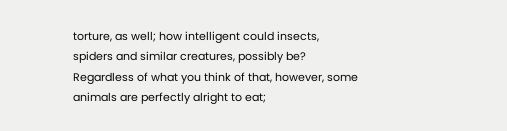torture, as well; how intelligent could insects, spiders and similar creatures, possibly be? Regardless of what you think of that, however, some animals are perfectly alright to eat;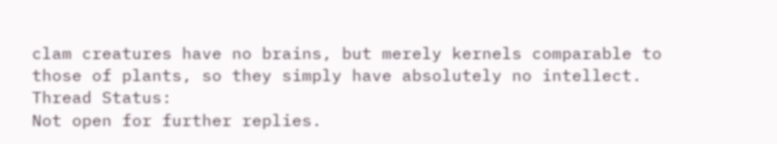clam creatures have no brains, but merely kernels comparable to those of plants, so they simply have absolutely no intellect.
Thread Status:
Not open for further replies.